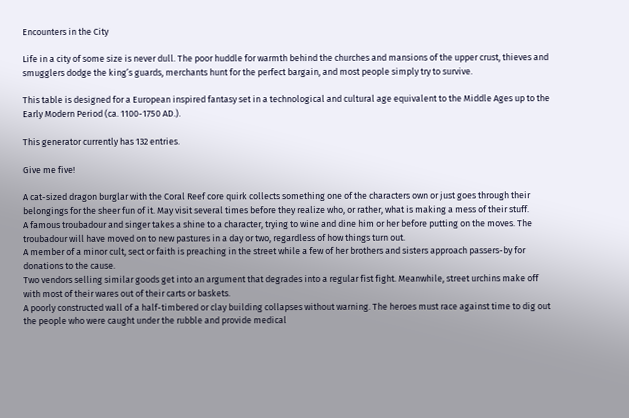Encounters in the City

Life in a city of some size is never dull. The poor huddle for warmth behind the churches and mansions of the upper crust, thieves and smugglers dodge the king’s guards, merchants hunt for the perfect bargain, and most people simply try to survive.

This table is designed for a European inspired fantasy set in a technological and cultural age equivalent to the Middle Ages up to the Early Modern Period (ca. 1100-1750 AD.).

This generator currently has 132 entries.

Give me five!

A cat-sized dragon burglar with the Coral Reef core quirk collects something one of the characters own or just goes through their belongings for the sheer fun of it. May visit several times before they realize who, or rather, what is making a mess of their stuff.
A famous troubadour and singer takes a shine to a character, trying to wine and dine him or her before putting on the moves. The troubadour will have moved on to new pastures in a day or two, regardless of how things turn out.
A member of a minor cult, sect or faith is preaching in the street while a few of her brothers and sisters approach passers-by for donations to the cause.
Two vendors selling similar goods get into an argument that degrades into a regular fist fight. Meanwhile, street urchins make off with most of their wares out of their carts or baskets.
A poorly constructed wall of a half-timbered or clay building collapses without warning. The heroes must race against time to dig out the people who were caught under the rubble and provide medical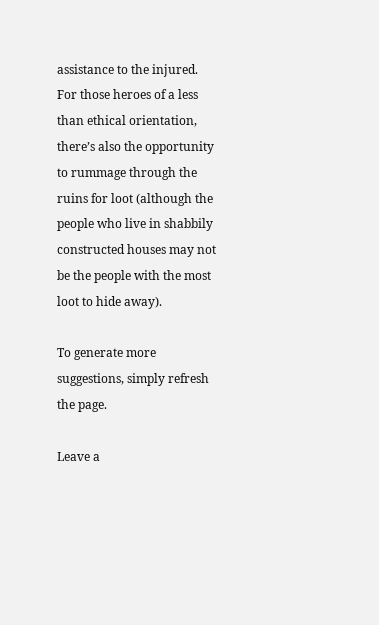assistance to the injured. For those heroes of a less than ethical orientation, there’s also the opportunity to rummage through the ruins for loot (although the people who live in shabbily constructed houses may not be the people with the most loot to hide away).

To generate more suggestions, simply refresh the page.

Leave a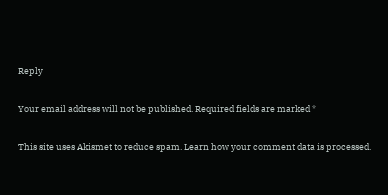Reply

Your email address will not be published. Required fields are marked *

This site uses Akismet to reduce spam. Learn how your comment data is processed.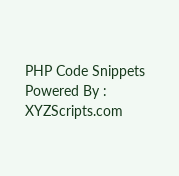PHP Code Snippets Powered By : XYZScripts.com